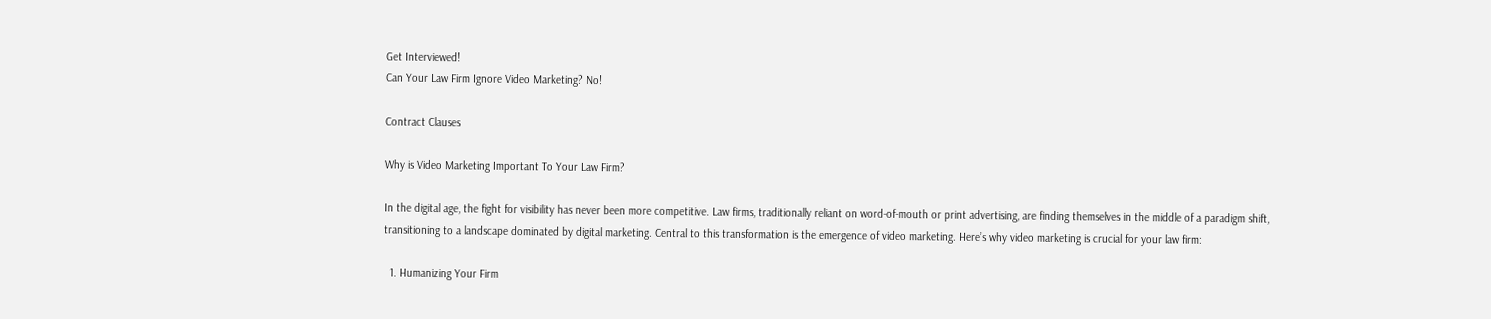Get Interviewed!
Can Your Law Firm Ignore Video Marketing? No!

Contract Clauses

Why is Video Marketing Important To Your Law Firm?

In the digital age, the fight for visibility has never been more competitive. Law firms, traditionally reliant on word-of-mouth or print advertising, are finding themselves in the middle of a paradigm shift, transitioning to a landscape dominated by digital marketing. Central to this transformation is the emergence of video marketing. Here’s why video marketing is crucial for your law firm:

  1. Humanizing Your Firm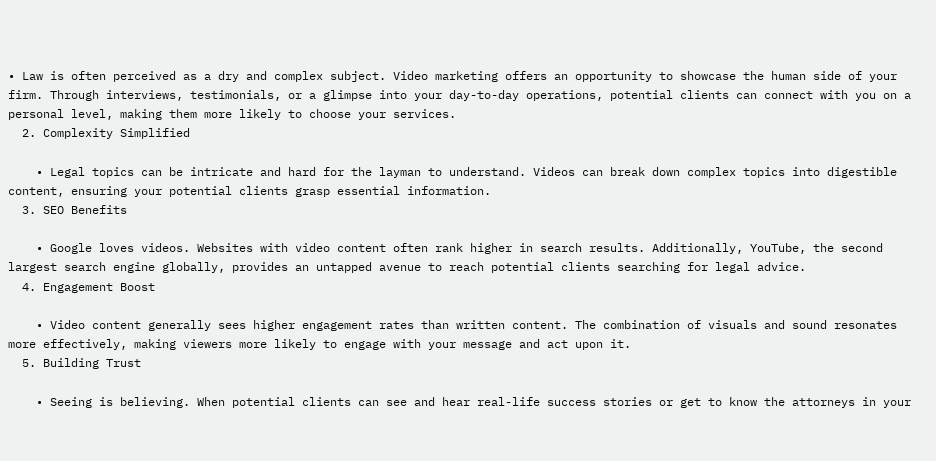• Law is often perceived as a dry and complex subject. Video marketing offers an opportunity to showcase the human side of your firm. Through interviews, testimonials, or a glimpse into your day-to-day operations, potential clients can connect with you on a personal level, making them more likely to choose your services.
  2. Complexity Simplified

    • Legal topics can be intricate and hard for the layman to understand. Videos can break down complex topics into digestible content, ensuring your potential clients grasp essential information.
  3. SEO Benefits

    • Google loves videos. Websites with video content often rank higher in search results. Additionally, YouTube, the second largest search engine globally, provides an untapped avenue to reach potential clients searching for legal advice.
  4. Engagement Boost

    • Video content generally sees higher engagement rates than written content. The combination of visuals and sound resonates more effectively, making viewers more likely to engage with your message and act upon it.
  5. Building Trust

    • Seeing is believing. When potential clients can see and hear real-life success stories or get to know the attorneys in your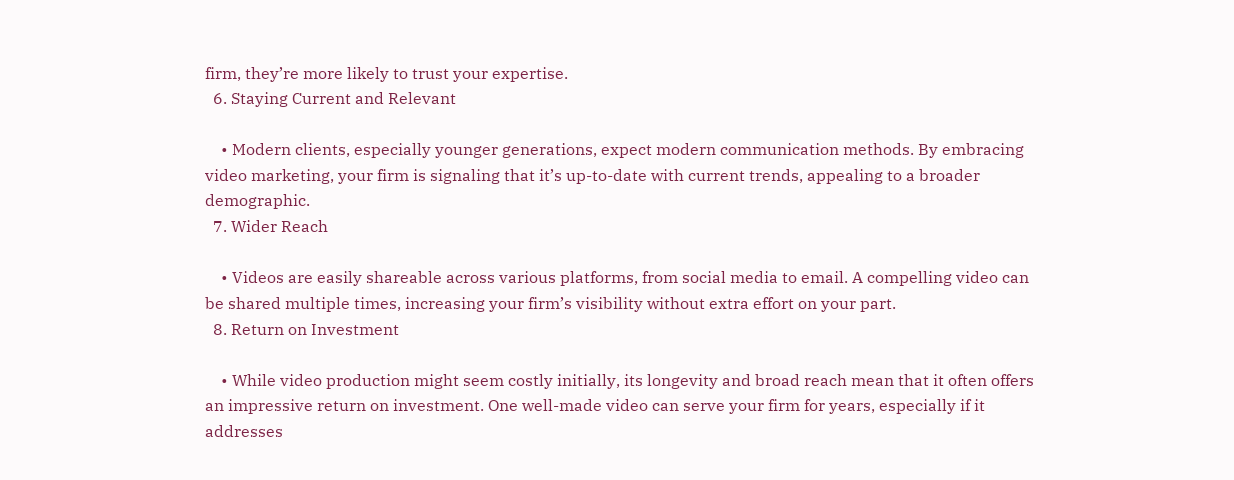firm, they’re more likely to trust your expertise.
  6. Staying Current and Relevant

    • Modern clients, especially younger generations, expect modern communication methods. By embracing video marketing, your firm is signaling that it’s up-to-date with current trends, appealing to a broader demographic.
  7. Wider Reach

    • Videos are easily shareable across various platforms, from social media to email. A compelling video can be shared multiple times, increasing your firm’s visibility without extra effort on your part.
  8. Return on Investment

    • While video production might seem costly initially, its longevity and broad reach mean that it often offers an impressive return on investment. One well-made video can serve your firm for years, especially if it addresses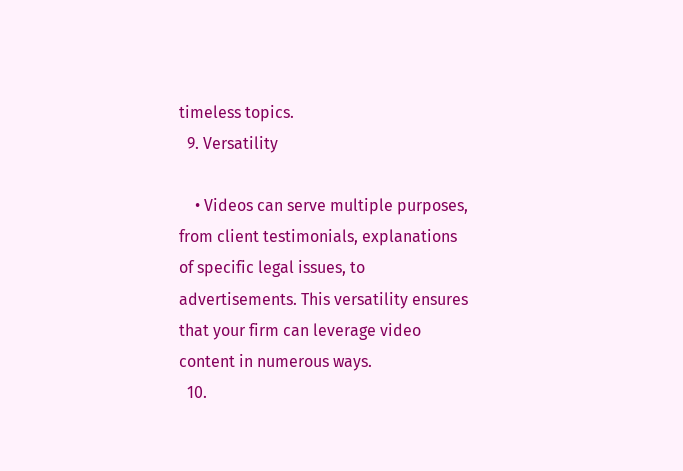timeless topics.
  9. Versatility

    • Videos can serve multiple purposes, from client testimonials, explanations of specific legal issues, to advertisements. This versatility ensures that your firm can leverage video content in numerous ways.
  10.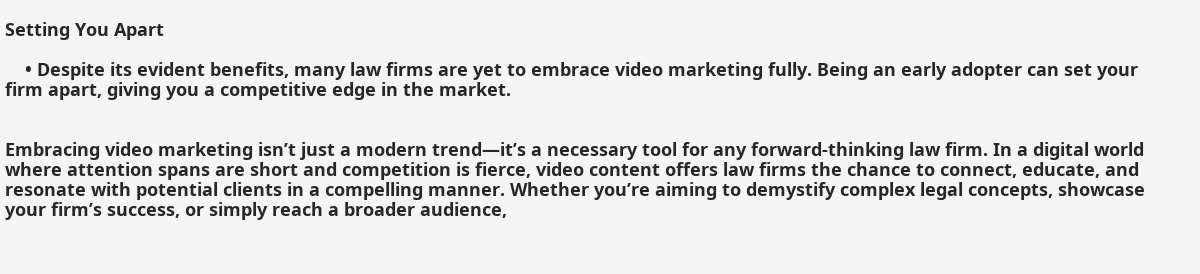Setting You Apart

    • Despite its evident benefits, many law firms are yet to embrace video marketing fully. Being an early adopter can set your firm apart, giving you a competitive edge in the market.


Embracing video marketing isn’t just a modern trend—it’s a necessary tool for any forward-thinking law firm. In a digital world where attention spans are short and competition is fierce, video content offers law firms the chance to connect, educate, and resonate with potential clients in a compelling manner. Whether you’re aiming to demystify complex legal concepts, showcase your firm’s success, or simply reach a broader audience,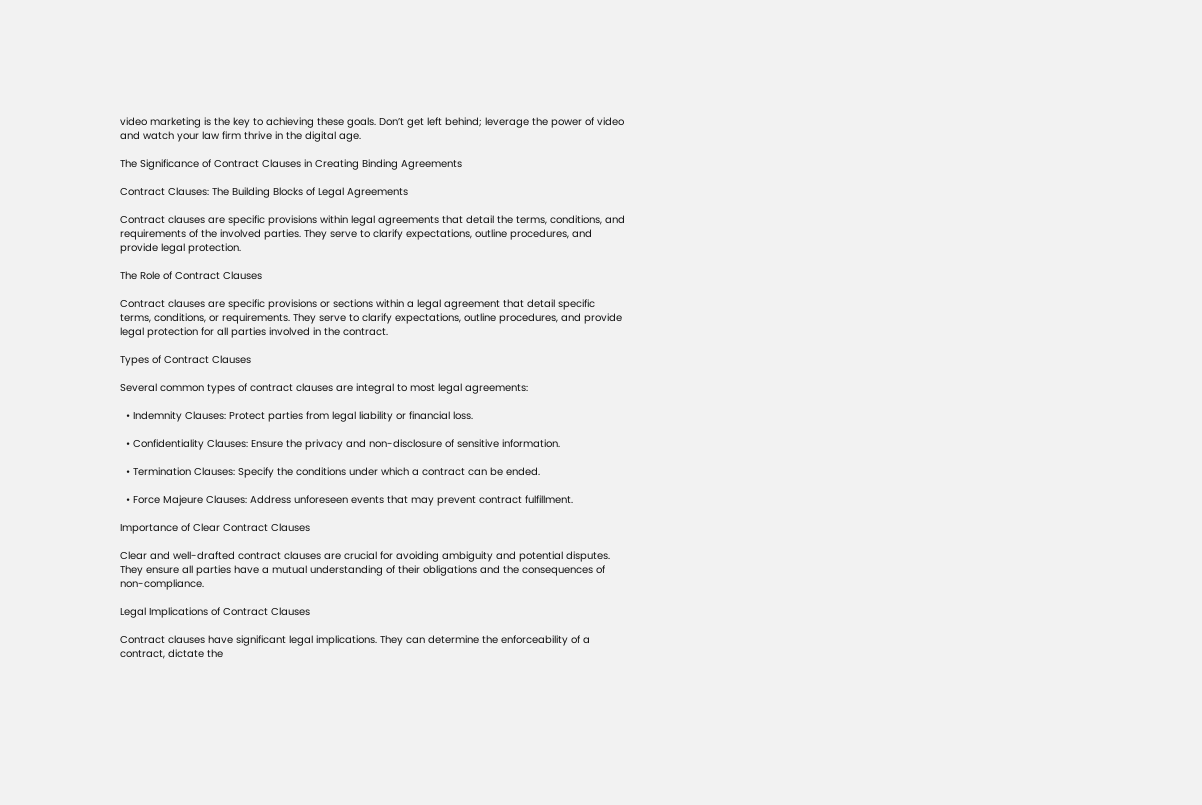video marketing is the key to achieving these goals. Don’t get left behind; leverage the power of video and watch your law firm thrive in the digital age.

The Significance of Contract Clauses in Creating Binding Agreements

Contract Clauses: The Building Blocks of Legal Agreements

Contract clauses are specific provisions within legal agreements that detail the terms, conditions, and requirements of the involved parties. They serve to clarify expectations, outline procedures, and provide legal protection.

The Role of Contract Clauses

Contract clauses are specific provisions or sections within a legal agreement that detail specific terms, conditions, or requirements. They serve to clarify expectations, outline procedures, and provide legal protection for all parties involved in the contract.

Types of Contract Clauses

Several common types of contract clauses are integral to most legal agreements:

  • Indemnity Clauses: Protect parties from legal liability or financial loss.

  • Confidentiality Clauses: Ensure the privacy and non-disclosure of sensitive information.

  • Termination Clauses: Specify the conditions under which a contract can be ended.

  • Force Majeure Clauses: Address unforeseen events that may prevent contract fulfillment.

Importance of Clear Contract Clauses

Clear and well-drafted contract clauses are crucial for avoiding ambiguity and potential disputes. They ensure all parties have a mutual understanding of their obligations and the consequences of non-compliance.

Legal Implications of Contract Clauses

Contract clauses have significant legal implications. They can determine the enforceability of a contract, dictate the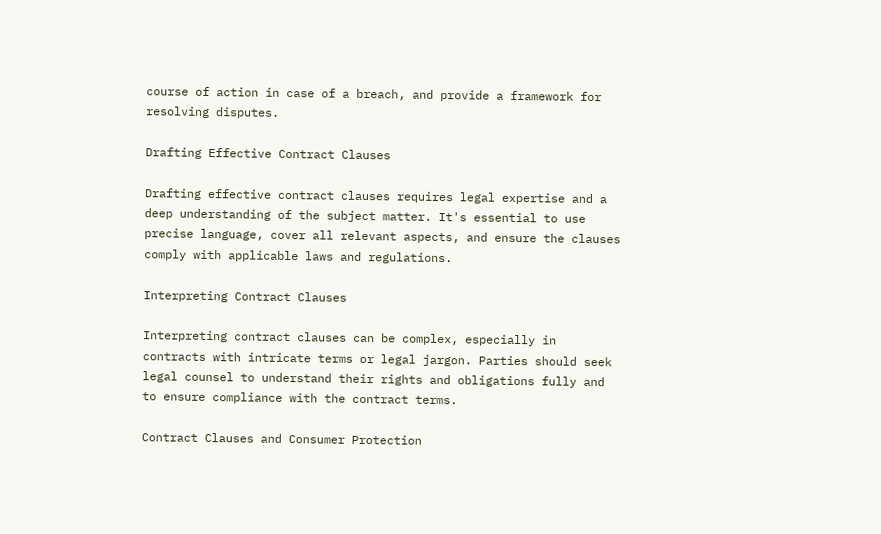course of action in case of a breach, and provide a framework for resolving disputes.

Drafting Effective Contract Clauses

Drafting effective contract clauses requires legal expertise and a deep understanding of the subject matter. It's essential to use precise language, cover all relevant aspects, and ensure the clauses comply with applicable laws and regulations.

Interpreting Contract Clauses

Interpreting contract clauses can be complex, especially in contracts with intricate terms or legal jargon. Parties should seek legal counsel to understand their rights and obligations fully and to ensure compliance with the contract terms.

Contract Clauses and Consumer Protection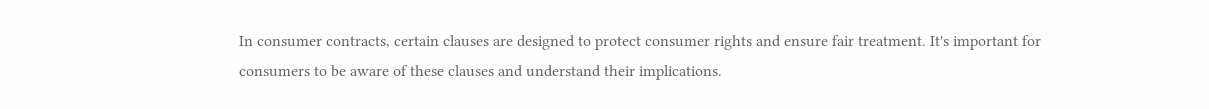In consumer contracts, certain clauses are designed to protect consumer rights and ensure fair treatment. It's important for consumers to be aware of these clauses and understand their implications.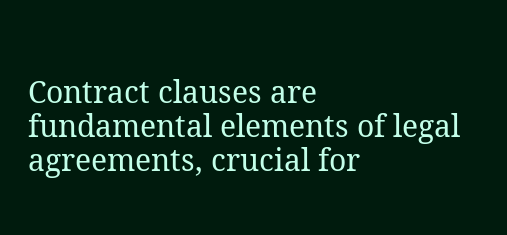Contract clauses are fundamental elements of legal agreements, crucial for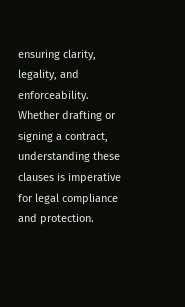ensuring clarity, legality, and enforceability. Whether drafting or signing a contract, understanding these clauses is imperative for legal compliance and protection.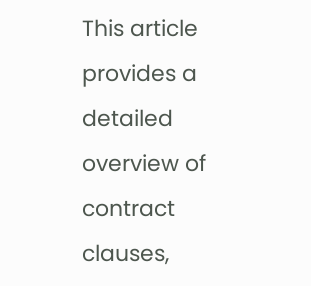This article provides a detailed overview of contract clauses,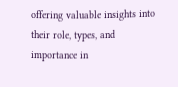offering valuable insights into their role, types, and importance in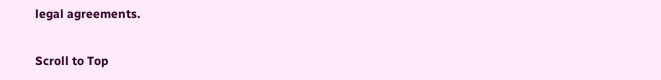legal agreements.

Scroll to Top